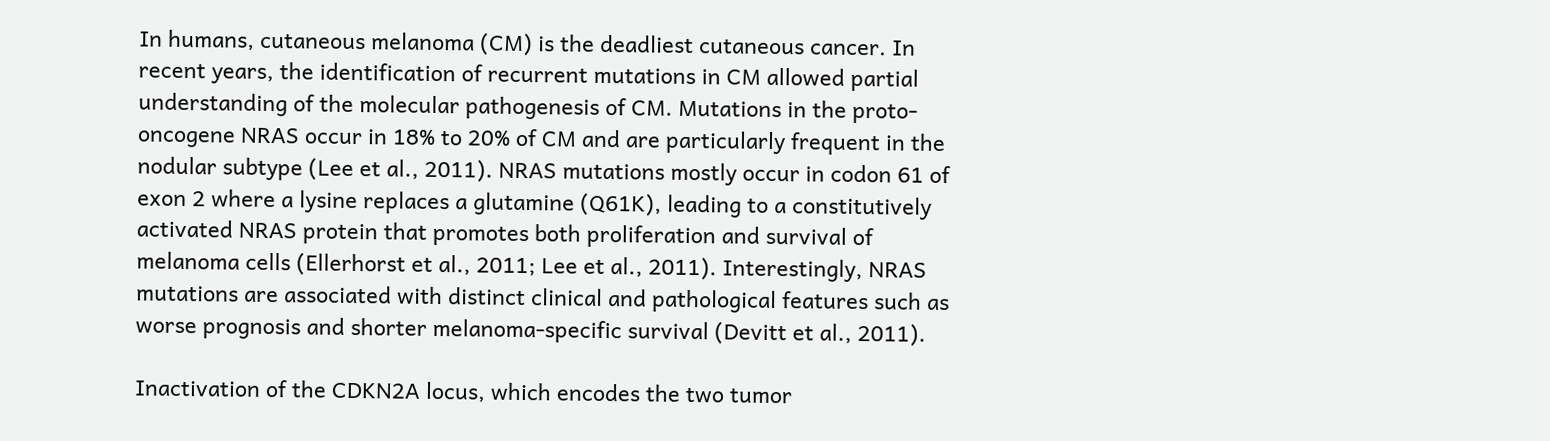In humans, cutaneous melanoma (CM) is the deadliest cutaneous cancer. In recent years, the identification of recurrent mutations in CM allowed partial understanding of the molecular pathogenesis of CM. Mutations in the proto-oncogene NRAS occur in 18% to 20% of CM and are particularly frequent in the nodular subtype (Lee et al., 2011). NRAS mutations mostly occur in codon 61 of exon 2 where a lysine replaces a glutamine (Q61K), leading to a constitutively activated NRAS protein that promotes both proliferation and survival of melanoma cells (Ellerhorst et al., 2011; Lee et al., 2011). Interestingly, NRAS mutations are associated with distinct clinical and pathological features such as worse prognosis and shorter melanoma-specific survival (Devitt et al., 2011).

Inactivation of the CDKN2A locus, which encodes the two tumor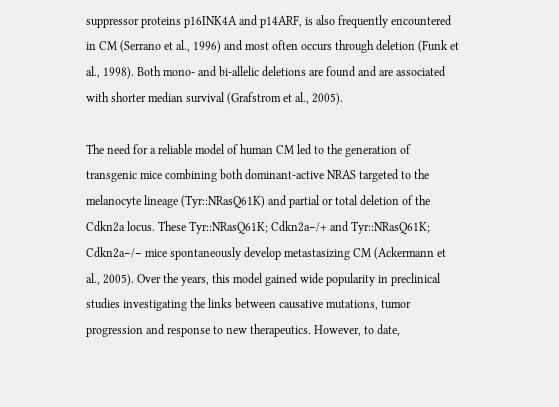suppressor proteins p16INK4A and p14ARF, is also frequently encountered in CM (Serrano et al., 1996) and most often occurs through deletion (Funk et al., 1998). Both mono- and bi-allelic deletions are found and are associated with shorter median survival (Grafstrom et al., 2005).

The need for a reliable model of human CM led to the generation of transgenic mice combining both dominant-active NRAS targeted to the melanocyte lineage (Tyr::NRasQ61K) and partial or total deletion of the Cdkn2a locus. These Tyr::NRasQ61K; Cdkn2a−/+ and Tyr::NRasQ61K; Cdkn2a−/− mice spontaneously develop metastasizing CM (Ackermann et al., 2005). Over the years, this model gained wide popularity in preclinical studies investigating the links between causative mutations, tumor progression and response to new therapeutics. However, to date,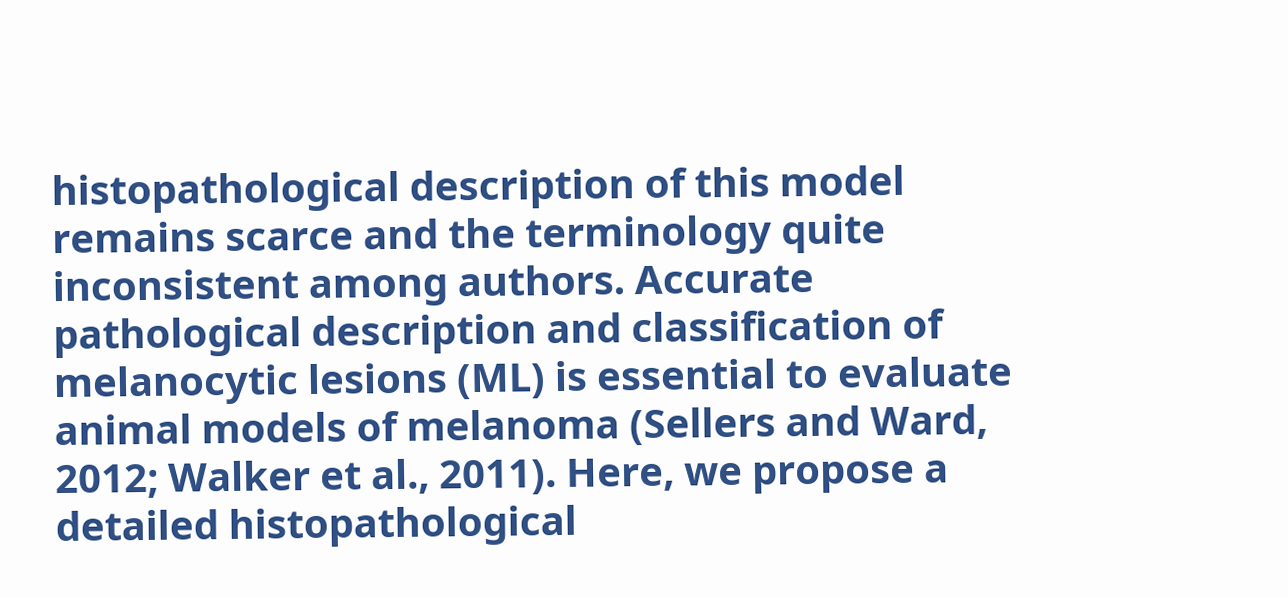histopathological description of this model remains scarce and the terminology quite inconsistent among authors. Accurate pathological description and classification of melanocytic lesions (ML) is essential to evaluate animal models of melanoma (Sellers and Ward, 2012; Walker et al., 2011). Here, we propose a detailed histopathological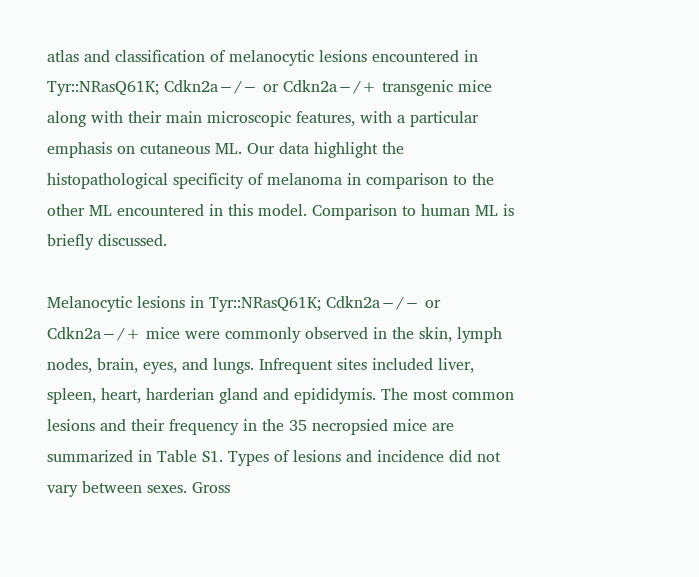atlas and classification of melanocytic lesions encountered in Tyr::NRasQ61K; Cdkn2a−/− or Cdkn2a−/+ transgenic mice along with their main microscopic features, with a particular emphasis on cutaneous ML. Our data highlight the histopathological specificity of melanoma in comparison to the other ML encountered in this model. Comparison to human ML is briefly discussed.

Melanocytic lesions in Tyr::NRasQ61K; Cdkn2a−/− or Cdkn2a−/+ mice were commonly observed in the skin, lymph nodes, brain, eyes, and lungs. Infrequent sites included liver, spleen, heart, harderian gland and epididymis. The most common lesions and their frequency in the 35 necropsied mice are summarized in Table S1. Types of lesions and incidence did not vary between sexes. Gross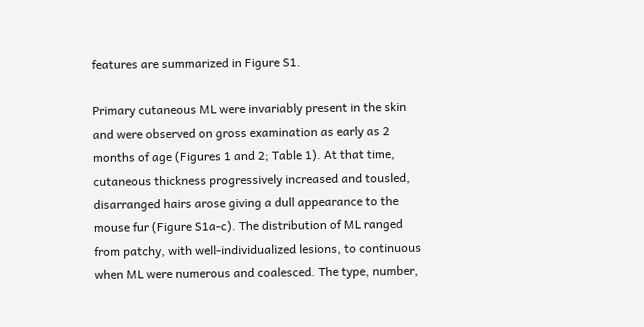features are summarized in Figure S1.

Primary cutaneous ML were invariably present in the skin and were observed on gross examination as early as 2 months of age (Figures 1 and 2; Table 1). At that time, cutaneous thickness progressively increased and tousled, disarranged hairs arose giving a dull appearance to the mouse fur (Figure S1a-c). The distribution of ML ranged from patchy, with well-individualized lesions, to continuous when ML were numerous and coalesced. The type, number,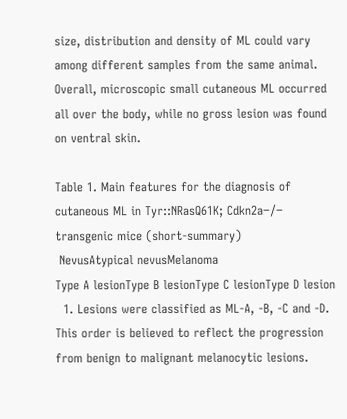size, distribution and density of ML could vary among different samples from the same animal. Overall, microscopic small cutaneous ML occurred all over the body, while no gross lesion was found on ventral skin.

Table 1. Main features for the diagnosis of cutaneous ML in Tyr::NRasQ61K; Cdkn2a−/− transgenic mice (short-summary)
 NevusAtypical nevusMelanoma
Type A lesionType B lesionType C lesionType D lesion
  1. Lesions were classified as ML-A, -B, -C and -D. This order is believed to reflect the progression from benign to malignant melanocytic lesions.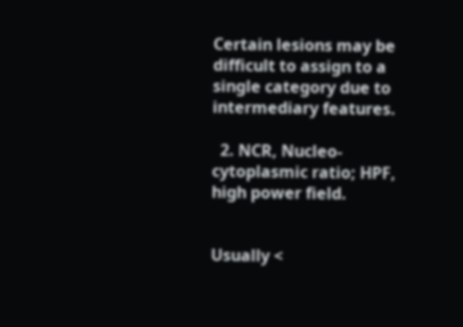Certain lesions may be difficult to assign to a single category due to intermediary features.

  2. NCR, Nucleo-cytoplasmic ratio; HPF, high power field.


Usually <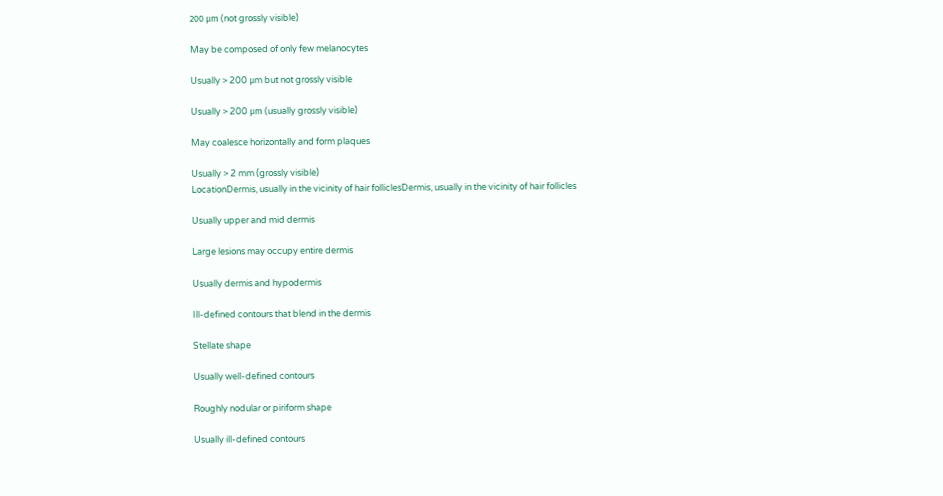200 μm (not grossly visible)

May be composed of only few melanocytes

Usually > 200 μm but not grossly visible

Usually > 200 μm (usually grossly visible)

May coalesce horizontally and form plaques

Usually > 2 mm (grossly visible)
LocationDermis, usually in the vicinity of hair folliclesDermis, usually in the vicinity of hair follicles

Usually upper and mid dermis

Large lesions may occupy entire dermis

Usually dermis and hypodermis

Ill-defined contours that blend in the dermis

Stellate shape

Usually well-defined contours

Roughly nodular or piriform shape

Usually ill-defined contours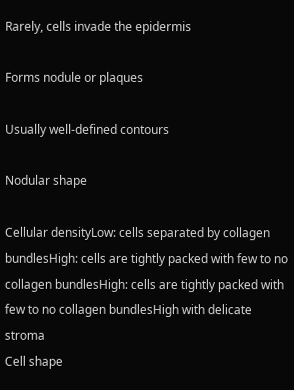Rarely, cells invade the epidermis

Forms nodule or plaques

Usually well-defined contours

Nodular shape

Cellular densityLow: cells separated by collagen bundlesHigh: cells are tightly packed with few to no collagen bundlesHigh: cells are tightly packed with few to no collagen bundlesHigh with delicate stroma
Cell shape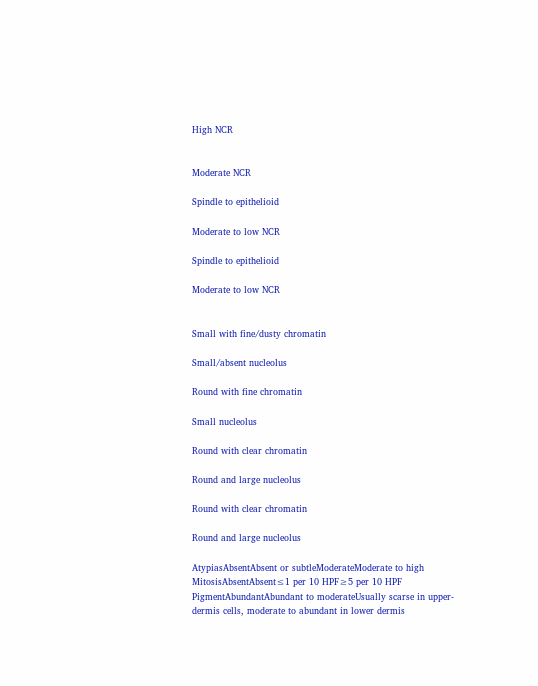High NCR


Moderate NCR

Spindle to epithelioid

Moderate to low NCR

Spindle to epithelioid

Moderate to low NCR


Small with fine/dusty chromatin

Small/absent nucleolus

Round with fine chromatin

Small nucleolus

Round with clear chromatin

Round and large nucleolus

Round with clear chromatin

Round and large nucleolus

AtypiasAbsentAbsent or subtleModerateModerate to high
MitosisAbsentAbsent≤1 per 10 HPF≥5 per 10 HPF
PigmentAbundantAbundant to moderateUsually scarse in upper-dermis cells, moderate to abundant in lower dermis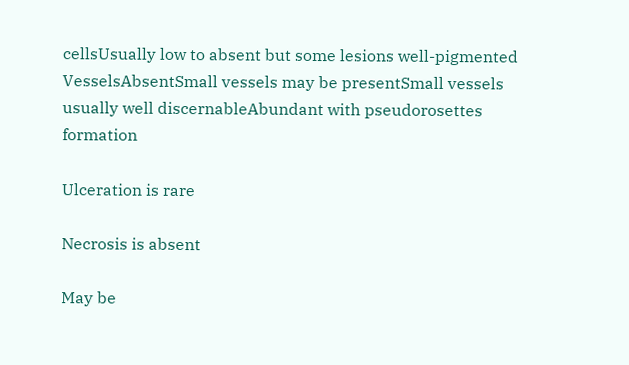cellsUsually low to absent but some lesions well-pigmented
VesselsAbsentSmall vessels may be presentSmall vessels usually well discernableAbundant with pseudorosettes formation

Ulceration is rare

Necrosis is absent

May be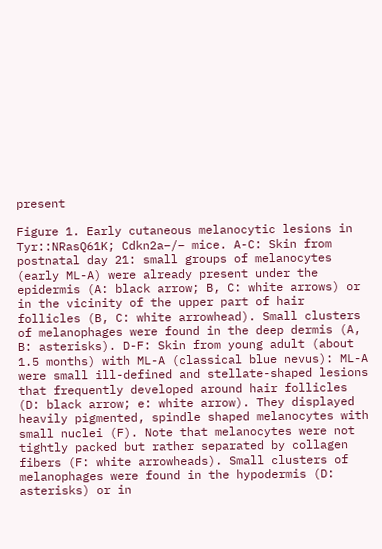present

Figure 1. Early cutaneous melanocytic lesions in Tyr::NRasQ61K; Cdkn2a−/− mice. A-C: Skin from postnatal day 21: small groups of melanocytes (early ML-A) were already present under the epidermis (A: black arrow; B, C: white arrows) or in the vicinity of the upper part of hair follicles (B, C: white arrowhead). Small clusters of melanophages were found in the deep dermis (A, B: asterisks). D-F: Skin from young adult (about 1.5 months) with ML-A (classical blue nevus): ML-A were small ill-defined and stellate-shaped lesions that frequently developed around hair follicles (D: black arrow; e: white arrow). They displayed heavily pigmented, spindle shaped melanocytes with small nuclei (F). Note that melanocytes were not tightly packed but rather separated by collagen fibers (F: white arrowheads). Small clusters of melanophages were found in the hypodermis (D: asterisks) or in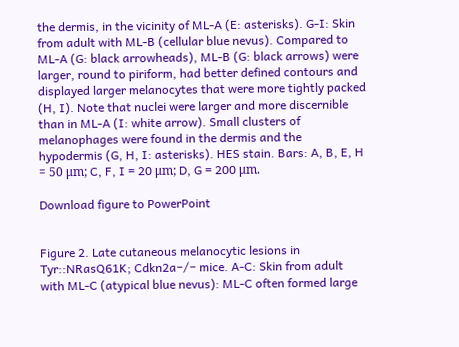the dermis, in the vicinity of ML-A (E: asterisks). G-I: Skin from adult with ML-B (cellular blue nevus). Compared to ML-A (G: black arrowheads), ML-B (G: black arrows) were larger, round to piriform, had better defined contours and displayed larger melanocytes that were more tightly packed (H, I). Note that nuclei were larger and more discernible than in ML-A (I: white arrow). Small clusters of melanophages were found in the dermis and the hypodermis (G, H, I: asterisks). HES stain. Bars: A, B, E, H = 50 μm; C, F, I = 20 μm; D, G = 200 μm.

Download figure to PowerPoint


Figure 2. Late cutaneous melanocytic lesions in Tyr::NRasQ61K; Cdkn2a−/− mice. A-C: Skin from adult with ML-C (atypical blue nevus): ML-C often formed large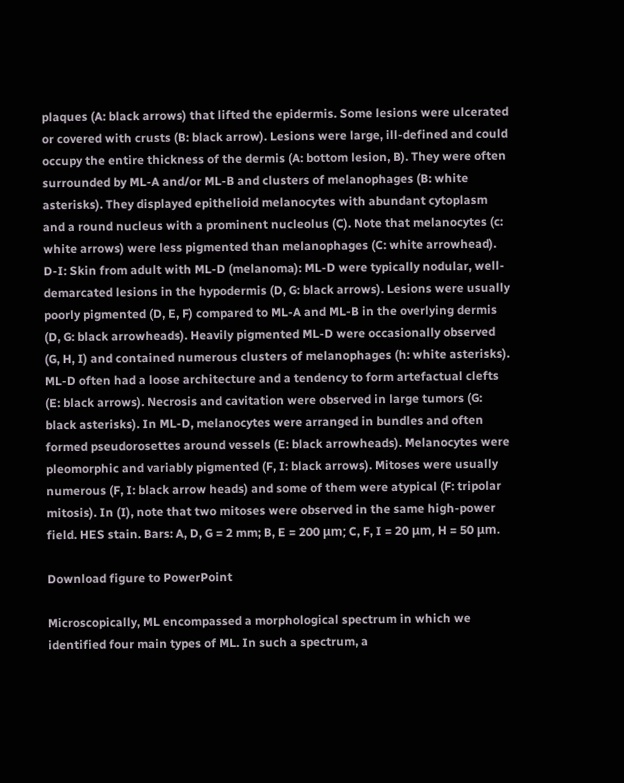plaques (A: black arrows) that lifted the epidermis. Some lesions were ulcerated or covered with crusts (B: black arrow). Lesions were large, ill-defined and could occupy the entire thickness of the dermis (A: bottom lesion, B). They were often surrounded by ML-A and/or ML-B and clusters of melanophages (B: white asterisks). They displayed epithelioid melanocytes with abundant cytoplasm and a round nucleus with a prominent nucleolus (C). Note that melanocytes (c: white arrows) were less pigmented than melanophages (C: white arrowhead). D-I: Skin from adult with ML-D (melanoma): ML-D were typically nodular, well-demarcated lesions in the hypodermis (D, G: black arrows). Lesions were usually poorly pigmented (D, E, F) compared to ML-A and ML-B in the overlying dermis (D, G: black arrowheads). Heavily pigmented ML-D were occasionally observed (G, H, I) and contained numerous clusters of melanophages (h: white asterisks). ML-D often had a loose architecture and a tendency to form artefactual clefts (E: black arrows). Necrosis and cavitation were observed in large tumors (G: black asterisks). In ML-D, melanocytes were arranged in bundles and often formed pseudorosettes around vessels (E: black arrowheads). Melanocytes were pleomorphic and variably pigmented (F, I: black arrows). Mitoses were usually numerous (F, I: black arrow heads) and some of them were atypical (F: tripolar mitosis). In (I), note that two mitoses were observed in the same high-power field. HES stain. Bars: A, D, G = 2 mm; B, E = 200 μm; C, F, I = 20 μm, H = 50 μm.

Download figure to PowerPoint

Microscopically, ML encompassed a morphological spectrum in which we identified four main types of ML. In such a spectrum, a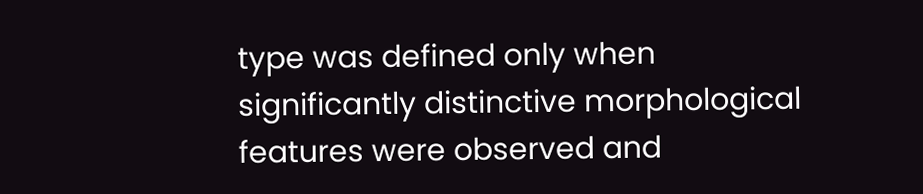type was defined only when significantly distinctive morphological features were observed and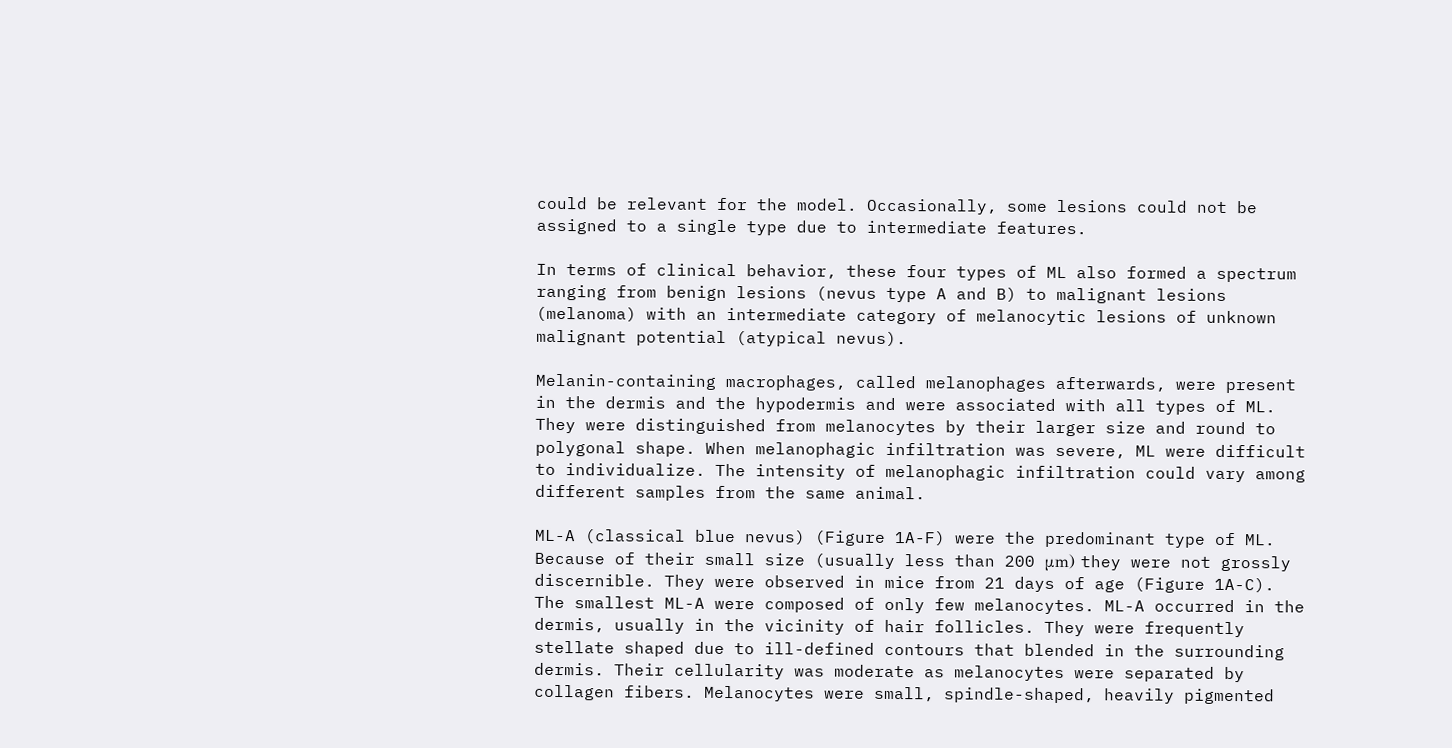could be relevant for the model. Occasionally, some lesions could not be assigned to a single type due to intermediate features.

In terms of clinical behavior, these four types of ML also formed a spectrum ranging from benign lesions (nevus type A and B) to malignant lesions (melanoma) with an intermediate category of melanocytic lesions of unknown malignant potential (atypical nevus).

Melanin-containing macrophages, called melanophages afterwards, were present in the dermis and the hypodermis and were associated with all types of ML. They were distinguished from melanocytes by their larger size and round to polygonal shape. When melanophagic infiltration was severe, ML were difficult to individualize. The intensity of melanophagic infiltration could vary among different samples from the same animal.

ML-A (classical blue nevus) (Figure 1A-F) were the predominant type of ML. Because of their small size (usually less than 200 μm) they were not grossly discernible. They were observed in mice from 21 days of age (Figure 1A-C). The smallest ML-A were composed of only few melanocytes. ML-A occurred in the dermis, usually in the vicinity of hair follicles. They were frequently stellate shaped due to ill-defined contours that blended in the surrounding dermis. Their cellularity was moderate as melanocytes were separated by collagen fibers. Melanocytes were small, spindle-shaped, heavily pigmented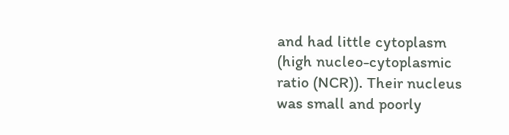and had little cytoplasm (high nucleo-cytoplasmic ratio (NCR)). Their nucleus was small and poorly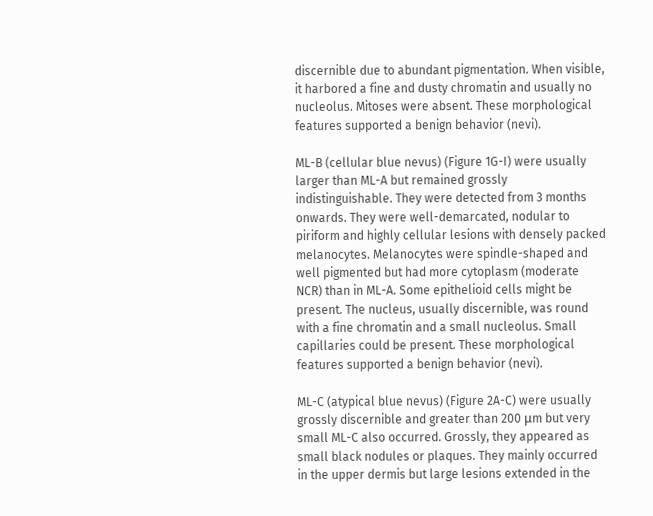discernible due to abundant pigmentation. When visible, it harbored a fine and dusty chromatin and usually no nucleolus. Mitoses were absent. These morphological features supported a benign behavior (nevi).

ML-B (cellular blue nevus) (Figure 1G-I) were usually larger than ML-A but remained grossly indistinguishable. They were detected from 3 months onwards. They were well-demarcated, nodular to piriform and highly cellular lesions with densely packed melanocytes. Melanocytes were spindle-shaped and well pigmented but had more cytoplasm (moderate NCR) than in ML-A. Some epithelioid cells might be present. The nucleus, usually discernible, was round with a fine chromatin and a small nucleolus. Small capillaries could be present. These morphological features supported a benign behavior (nevi).

ML-C (atypical blue nevus) (Figure 2A-C) were usually grossly discernible and greater than 200 μm but very small ML-C also occurred. Grossly, they appeared as small black nodules or plaques. They mainly occurred in the upper dermis but large lesions extended in the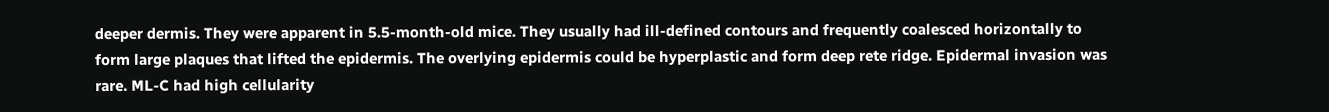deeper dermis. They were apparent in 5.5-month-old mice. They usually had ill-defined contours and frequently coalesced horizontally to form large plaques that lifted the epidermis. The overlying epidermis could be hyperplastic and form deep rete ridge. Epidermal invasion was rare. ML-C had high cellularity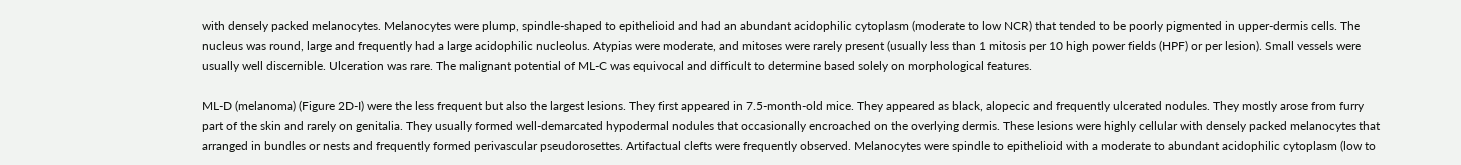with densely packed melanocytes. Melanocytes were plump, spindle-shaped to epithelioid and had an abundant acidophilic cytoplasm (moderate to low NCR) that tended to be poorly pigmented in upper-dermis cells. The nucleus was round, large and frequently had a large acidophilic nucleolus. Atypias were moderate, and mitoses were rarely present (usually less than 1 mitosis per 10 high power fields (HPF) or per lesion). Small vessels were usually well discernible. Ulceration was rare. The malignant potential of ML-C was equivocal and difficult to determine based solely on morphological features.

ML-D (melanoma) (Figure 2D-I) were the less frequent but also the largest lesions. They first appeared in 7.5-month-old mice. They appeared as black, alopecic and frequently ulcerated nodules. They mostly arose from furry part of the skin and rarely on genitalia. They usually formed well-demarcated hypodermal nodules that occasionally encroached on the overlying dermis. These lesions were highly cellular with densely packed melanocytes that arranged in bundles or nests and frequently formed perivascular pseudorosettes. Artifactual clefts were frequently observed. Melanocytes were spindle to epithelioid with a moderate to abundant acidophilic cytoplasm (low to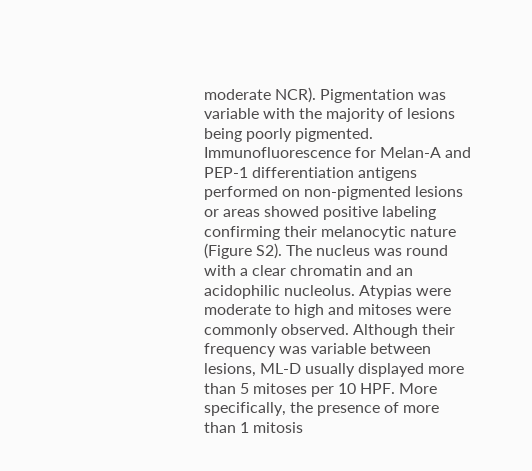moderate NCR). Pigmentation was variable with the majority of lesions being poorly pigmented. Immunofluorescence for Melan-A and PEP-1 differentiation antigens performed on non-pigmented lesions or areas showed positive labeling confirming their melanocytic nature (Figure S2). The nucleus was round with a clear chromatin and an acidophilic nucleolus. Atypias were moderate to high and mitoses were commonly observed. Although their frequency was variable between lesions, ML-D usually displayed more than 5 mitoses per 10 HPF. More specifically, the presence of more than 1 mitosis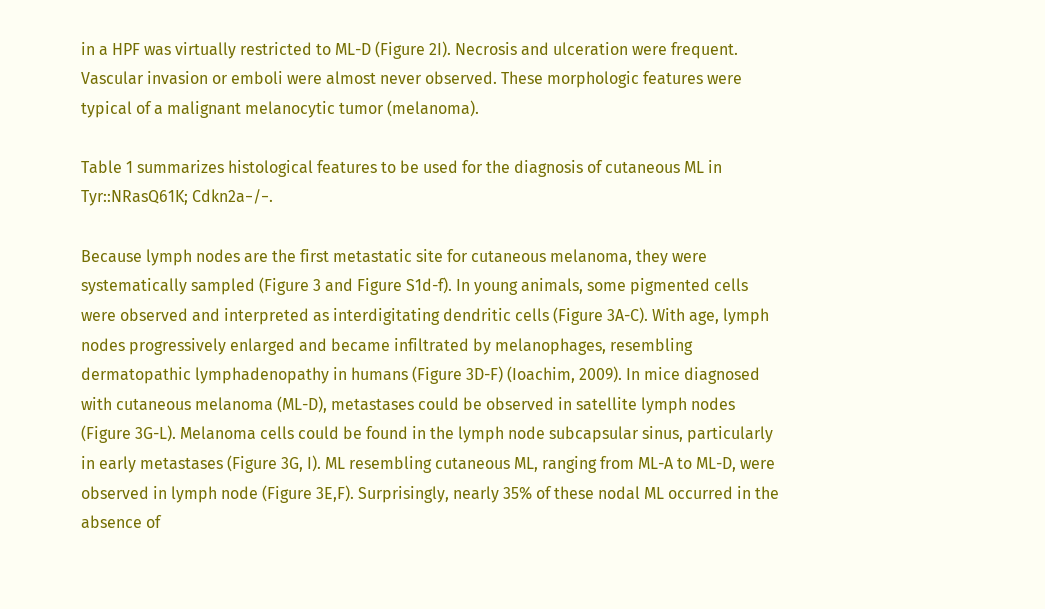in a HPF was virtually restricted to ML-D (Figure 2I). Necrosis and ulceration were frequent. Vascular invasion or emboli were almost never observed. These morphologic features were typical of a malignant melanocytic tumor (melanoma).

Table 1 summarizes histological features to be used for the diagnosis of cutaneous ML in Tyr::NRasQ61K; Cdkn2a−/−.

Because lymph nodes are the first metastatic site for cutaneous melanoma, they were systematically sampled (Figure 3 and Figure S1d-f). In young animals, some pigmented cells were observed and interpreted as interdigitating dendritic cells (Figure 3A-C). With age, lymph nodes progressively enlarged and became infiltrated by melanophages, resembling dermatopathic lymphadenopathy in humans (Figure 3D-F) (Ioachim, 2009). In mice diagnosed with cutaneous melanoma (ML-D), metastases could be observed in satellite lymph nodes (Figure 3G-L). Melanoma cells could be found in the lymph node subcapsular sinus, particularly in early metastases (Figure 3G, I). ML resembling cutaneous ML, ranging from ML-A to ML-D, were observed in lymph node (Figure 3E,F). Surprisingly, nearly 35% of these nodal ML occurred in the absence of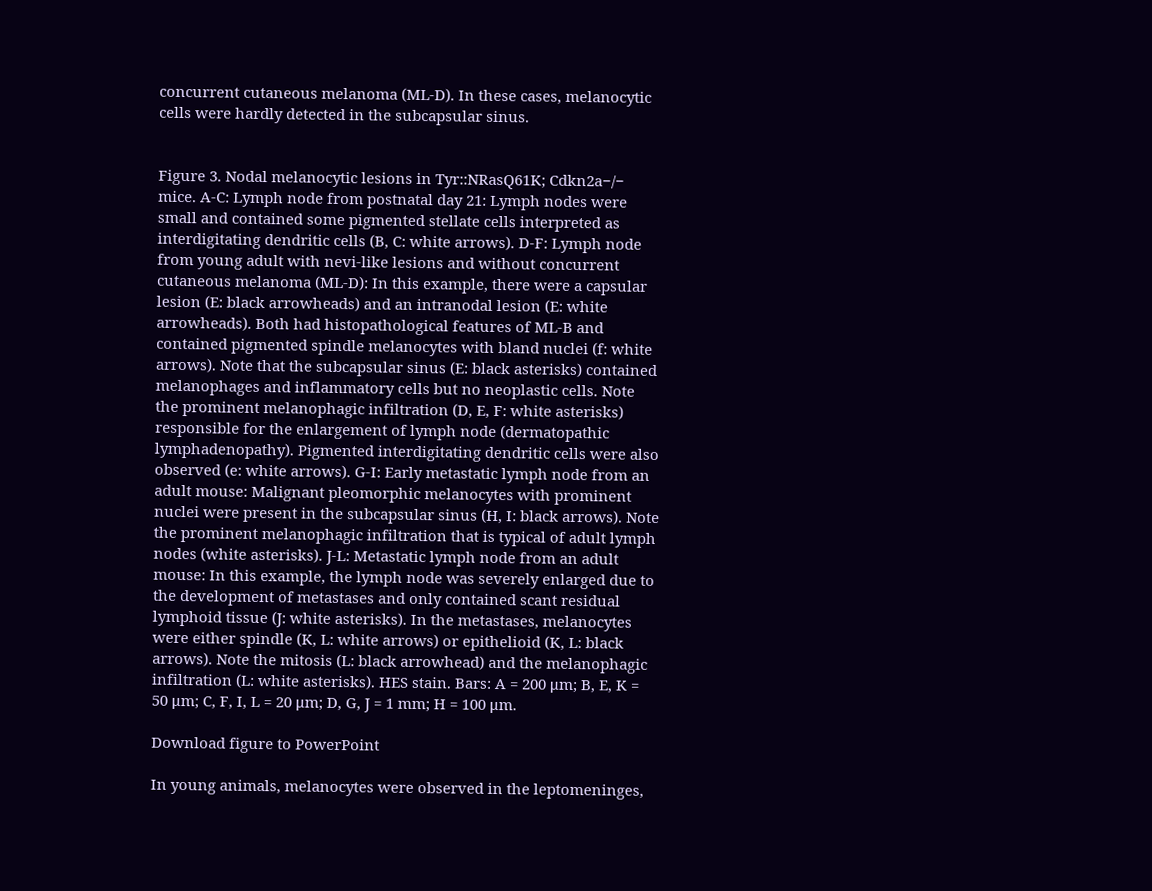concurrent cutaneous melanoma (ML-D). In these cases, melanocytic cells were hardly detected in the subcapsular sinus.


Figure 3. Nodal melanocytic lesions in Tyr::NRasQ61K; Cdkn2a−/− mice. A-C: Lymph node from postnatal day 21: Lymph nodes were small and contained some pigmented stellate cells interpreted as interdigitating dendritic cells (B, C: white arrows). D-F: Lymph node from young adult with nevi-like lesions and without concurrent cutaneous melanoma (ML-D): In this example, there were a capsular lesion (E: black arrowheads) and an intranodal lesion (E: white arrowheads). Both had histopathological features of ML-B and contained pigmented spindle melanocytes with bland nuclei (f: white arrows). Note that the subcapsular sinus (E: black asterisks) contained melanophages and inflammatory cells but no neoplastic cells. Note the prominent melanophagic infiltration (D, E, F: white asterisks) responsible for the enlargement of lymph node (dermatopathic lymphadenopathy). Pigmented interdigitating dendritic cells were also observed (e: white arrows). G-I: Early metastatic lymph node from an adult mouse: Malignant pleomorphic melanocytes with prominent nuclei were present in the subcapsular sinus (H, I: black arrows). Note the prominent melanophagic infiltration that is typical of adult lymph nodes (white asterisks). J-L: Metastatic lymph node from an adult mouse: In this example, the lymph node was severely enlarged due to the development of metastases and only contained scant residual lymphoid tissue (J: white asterisks). In the metastases, melanocytes were either spindle (K, L: white arrows) or epithelioid (K, L: black arrows). Note the mitosis (L: black arrowhead) and the melanophagic infiltration (L: white asterisks). HES stain. Bars: A = 200 μm; B, E, K = 50 μm; C, F, I, L = 20 μm; D, G, J = 1 mm; H = 100 μm.

Download figure to PowerPoint

In young animals, melanocytes were observed in the leptomeninges,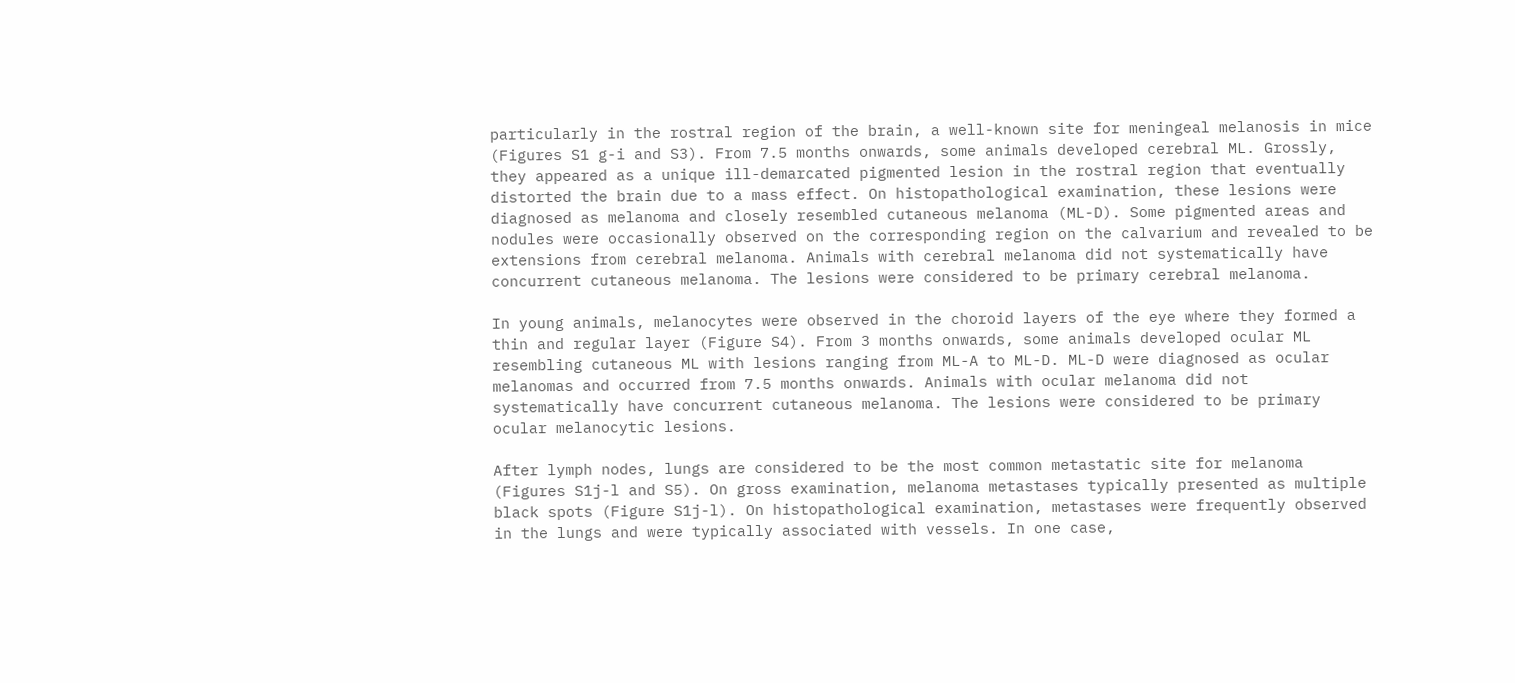particularly in the rostral region of the brain, a well-known site for meningeal melanosis in mice (Figures S1 g-i and S3). From 7.5 months onwards, some animals developed cerebral ML. Grossly, they appeared as a unique ill-demarcated pigmented lesion in the rostral region that eventually distorted the brain due to a mass effect. On histopathological examination, these lesions were diagnosed as melanoma and closely resembled cutaneous melanoma (ML-D). Some pigmented areas and nodules were occasionally observed on the corresponding region on the calvarium and revealed to be extensions from cerebral melanoma. Animals with cerebral melanoma did not systematically have concurrent cutaneous melanoma. The lesions were considered to be primary cerebral melanoma.

In young animals, melanocytes were observed in the choroid layers of the eye where they formed a thin and regular layer (Figure S4). From 3 months onwards, some animals developed ocular ML resembling cutaneous ML with lesions ranging from ML-A to ML-D. ML-D were diagnosed as ocular melanomas and occurred from 7.5 months onwards. Animals with ocular melanoma did not systematically have concurrent cutaneous melanoma. The lesions were considered to be primary ocular melanocytic lesions.

After lymph nodes, lungs are considered to be the most common metastatic site for melanoma (Figures S1j-l and S5). On gross examination, melanoma metastases typically presented as multiple black spots (Figure S1j-l). On histopathological examination, metastases were frequently observed in the lungs and were typically associated with vessels. In one case,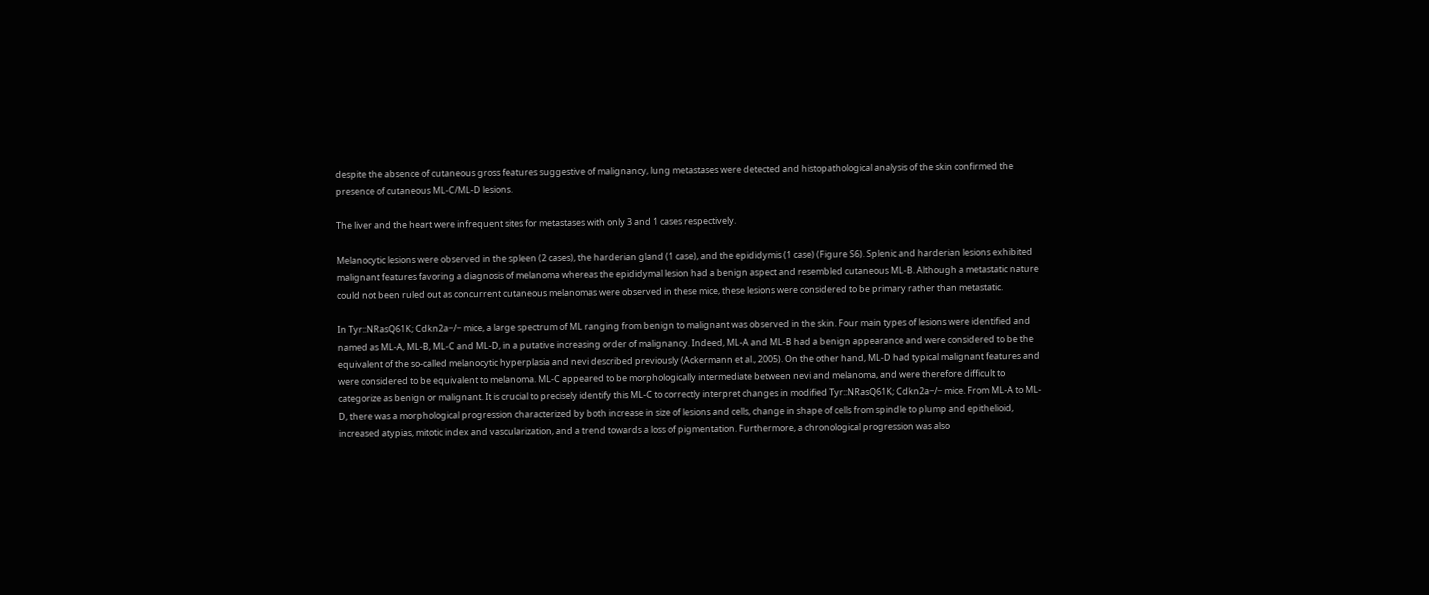despite the absence of cutaneous gross features suggestive of malignancy, lung metastases were detected and histopathological analysis of the skin confirmed the presence of cutaneous ML-C/ML-D lesions.

The liver and the heart were infrequent sites for metastases with only 3 and 1 cases respectively.

Melanocytic lesions were observed in the spleen (2 cases), the harderian gland (1 case), and the epididymis (1 case) (Figure S6). Splenic and harderian lesions exhibited malignant features favoring a diagnosis of melanoma whereas the epididymal lesion had a benign aspect and resembled cutaneous ML-B. Although a metastatic nature could not been ruled out as concurrent cutaneous melanomas were observed in these mice, these lesions were considered to be primary rather than metastatic.

In Tyr::NRasQ61K; Cdkn2a−/− mice, a large spectrum of ML ranging from benign to malignant was observed in the skin. Four main types of lesions were identified and named as ML-A, ML-B, ML-C and ML-D, in a putative increasing order of malignancy. Indeed, ML-A and ML-B had a benign appearance and were considered to be the equivalent of the so-called melanocytic hyperplasia and nevi described previously (Ackermann et al., 2005). On the other hand, ML-D had typical malignant features and were considered to be equivalent to melanoma. ML-C appeared to be morphologically intermediate between nevi and melanoma, and were therefore difficult to categorize as benign or malignant. It is crucial to precisely identify this ML-C to correctly interpret changes in modified Tyr::NRasQ61K; Cdkn2a−/− mice. From ML-A to ML-D, there was a morphological progression characterized by both increase in size of lesions and cells, change in shape of cells from spindle to plump and epithelioid, increased atypias, mitotic index and vascularization, and a trend towards a loss of pigmentation. Furthermore, a chronological progression was also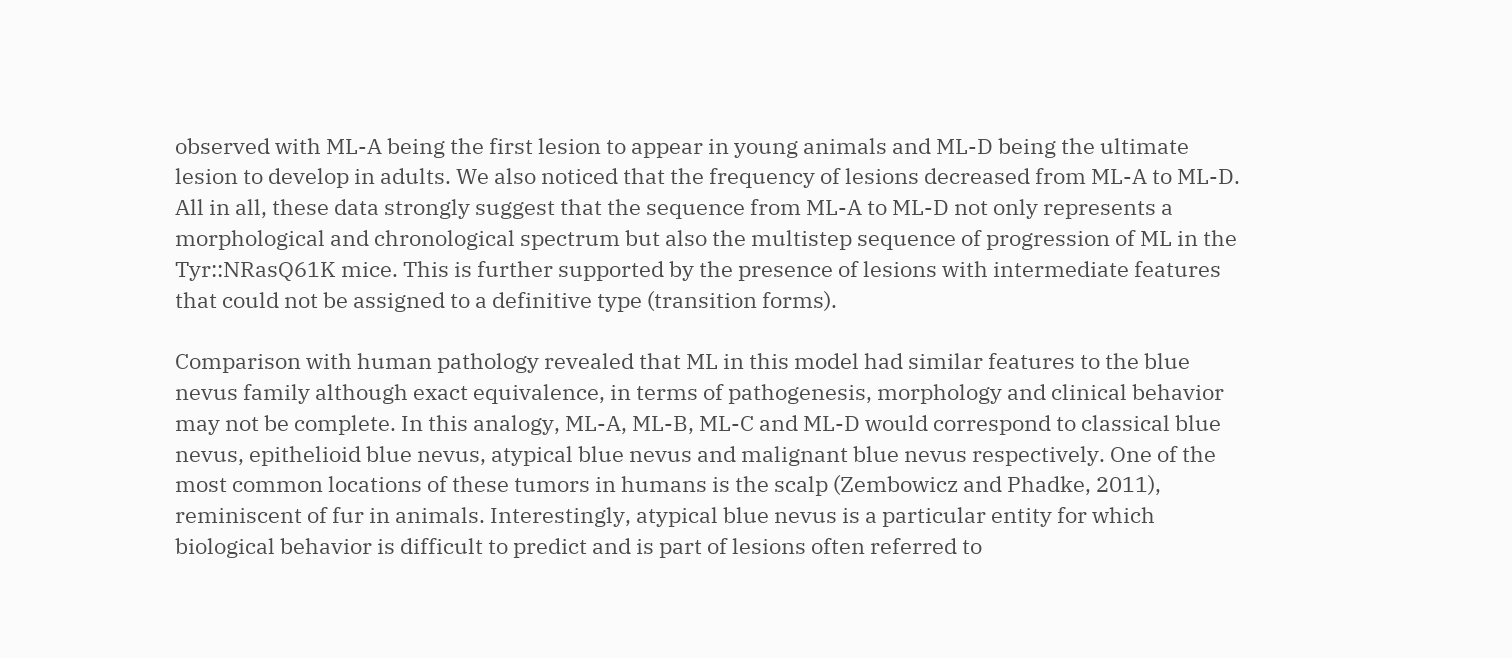observed with ML-A being the first lesion to appear in young animals and ML-D being the ultimate lesion to develop in adults. We also noticed that the frequency of lesions decreased from ML-A to ML-D. All in all, these data strongly suggest that the sequence from ML-A to ML-D not only represents a morphological and chronological spectrum but also the multistep sequence of progression of ML in the Tyr::NRasQ61K mice. This is further supported by the presence of lesions with intermediate features that could not be assigned to a definitive type (transition forms).

Comparison with human pathology revealed that ML in this model had similar features to the blue nevus family although exact equivalence, in terms of pathogenesis, morphology and clinical behavior may not be complete. In this analogy, ML-A, ML-B, ML-C and ML-D would correspond to classical blue nevus, epithelioid blue nevus, atypical blue nevus and malignant blue nevus respectively. One of the most common locations of these tumors in humans is the scalp (Zembowicz and Phadke, 2011), reminiscent of fur in animals. Interestingly, atypical blue nevus is a particular entity for which biological behavior is difficult to predict and is part of lesions often referred to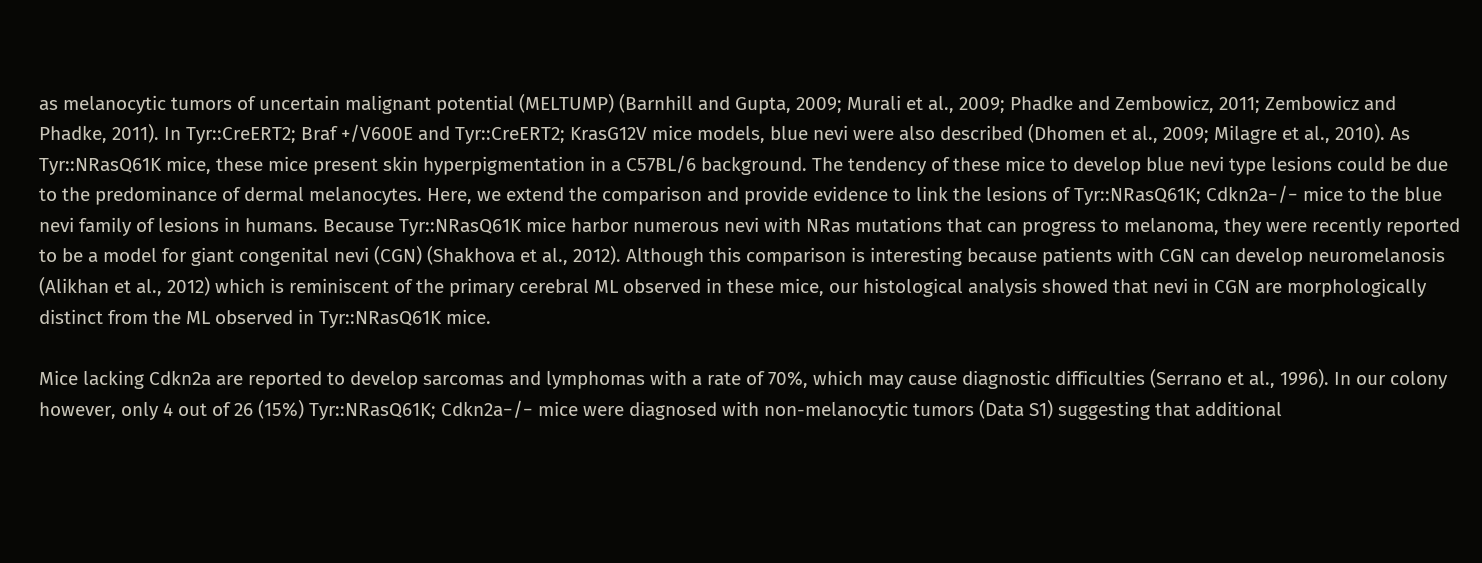as melanocytic tumors of uncertain malignant potential (MELTUMP) (Barnhill and Gupta, 2009; Murali et al., 2009; Phadke and Zembowicz, 2011; Zembowicz and Phadke, 2011). In Tyr::CreERT2; Braf +/V600E and Tyr::CreERT2; KrasG12V mice models, blue nevi were also described (Dhomen et al., 2009; Milagre et al., 2010). As Tyr::NRasQ61K mice, these mice present skin hyperpigmentation in a C57BL/6 background. The tendency of these mice to develop blue nevi type lesions could be due to the predominance of dermal melanocytes. Here, we extend the comparison and provide evidence to link the lesions of Tyr::NRasQ61K; Cdkn2a−/− mice to the blue nevi family of lesions in humans. Because Tyr::NRasQ61K mice harbor numerous nevi with NRas mutations that can progress to melanoma, they were recently reported to be a model for giant congenital nevi (CGN) (Shakhova et al., 2012). Although this comparison is interesting because patients with CGN can develop neuromelanosis (Alikhan et al., 2012) which is reminiscent of the primary cerebral ML observed in these mice, our histological analysis showed that nevi in CGN are morphologically distinct from the ML observed in Tyr::NRasQ61K mice.

Mice lacking Cdkn2a are reported to develop sarcomas and lymphomas with a rate of 70%, which may cause diagnostic difficulties (Serrano et al., 1996). In our colony however, only 4 out of 26 (15%) Tyr::NRasQ61K; Cdkn2a−/− mice were diagnosed with non-melanocytic tumors (Data S1) suggesting that additional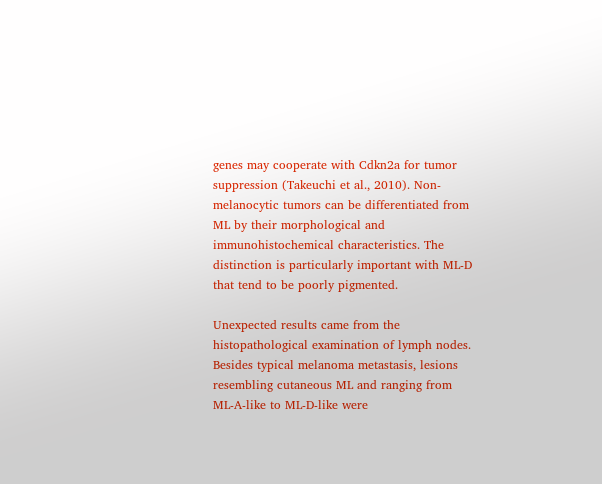genes may cooperate with Cdkn2a for tumor suppression (Takeuchi et al., 2010). Non-melanocytic tumors can be differentiated from ML by their morphological and immunohistochemical characteristics. The distinction is particularly important with ML-D that tend to be poorly pigmented.

Unexpected results came from the histopathological examination of lymph nodes. Besides typical melanoma metastasis, lesions resembling cutaneous ML and ranging from ML-A-like to ML-D-like were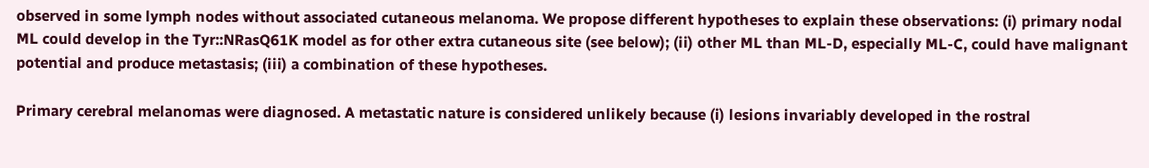observed in some lymph nodes without associated cutaneous melanoma. We propose different hypotheses to explain these observations: (i) primary nodal ML could develop in the Tyr::NRasQ61K model as for other extra cutaneous site (see below); (ii) other ML than ML-D, especially ML-C, could have malignant potential and produce metastasis; (iii) a combination of these hypotheses.

Primary cerebral melanomas were diagnosed. A metastatic nature is considered unlikely because (i) lesions invariably developed in the rostral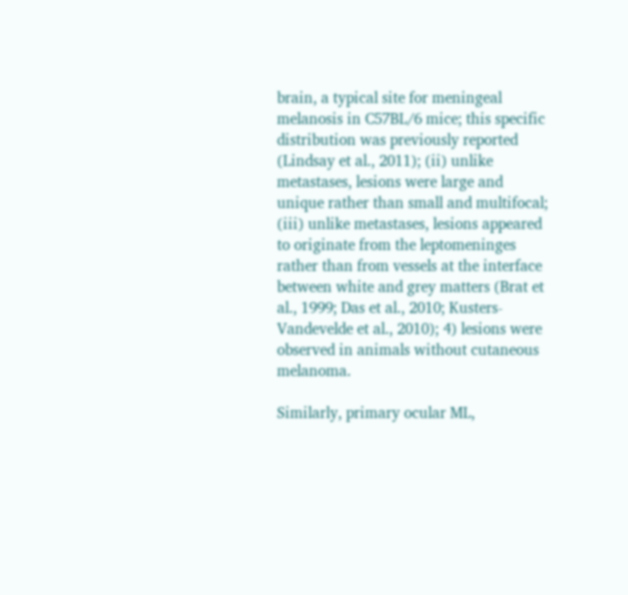brain, a typical site for meningeal melanosis in C57BL/6 mice; this specific distribution was previously reported (Lindsay et al., 2011); (ii) unlike metastases, lesions were large and unique rather than small and multifocal; (iii) unlike metastases, lesions appeared to originate from the leptomeninges rather than from vessels at the interface between white and grey matters (Brat et al., 1999; Das et al., 2010; Kusters-Vandevelde et al., 2010); 4) lesions were observed in animals without cutaneous melanoma.

Similarly, primary ocular ML,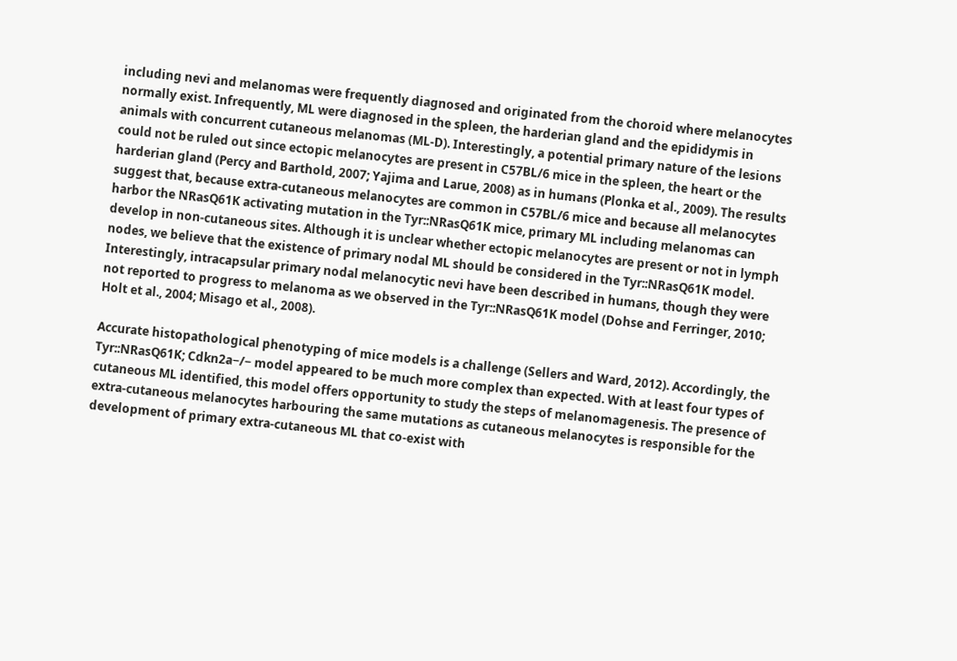including nevi and melanomas were frequently diagnosed and originated from the choroid where melanocytes normally exist. Infrequently, ML were diagnosed in the spleen, the harderian gland and the epididymis in animals with concurrent cutaneous melanomas (ML-D). Interestingly, a potential primary nature of the lesions could not be ruled out since ectopic melanocytes are present in C57BL/6 mice in the spleen, the heart or the harderian gland (Percy and Barthold, 2007; Yajima and Larue, 2008) as in humans (Plonka et al., 2009). The results suggest that, because extra-cutaneous melanocytes are common in C57BL/6 mice and because all melanocytes harbor the NRasQ61K activating mutation in the Tyr::NRasQ61K mice, primary ML including melanomas can develop in non-cutaneous sites. Although it is unclear whether ectopic melanocytes are present or not in lymph nodes, we believe that the existence of primary nodal ML should be considered in the Tyr::NRasQ61K model. Interestingly, intracapsular primary nodal melanocytic nevi have been described in humans, though they were not reported to progress to melanoma as we observed in the Tyr::NRasQ61K model (Dohse and Ferringer, 2010; Holt et al., 2004; Misago et al., 2008).

Accurate histopathological phenotyping of mice models is a challenge (Sellers and Ward, 2012). Accordingly, the Tyr::NRasQ61K; Cdkn2a−/− model appeared to be much more complex than expected. With at least four types of cutaneous ML identified, this model offers opportunity to study the steps of melanomagenesis. The presence of extra-cutaneous melanocytes harbouring the same mutations as cutaneous melanocytes is responsible for the development of primary extra-cutaneous ML that co-exist with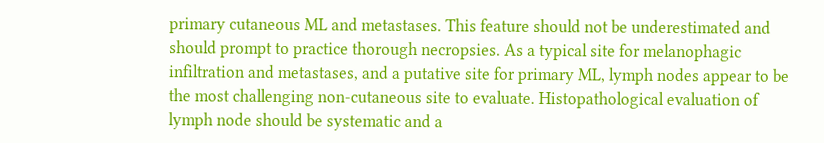primary cutaneous ML and metastases. This feature should not be underestimated and should prompt to practice thorough necropsies. As a typical site for melanophagic infiltration and metastases, and a putative site for primary ML, lymph nodes appear to be the most challenging non-cutaneous site to evaluate. Histopathological evaluation of lymph node should be systematic and a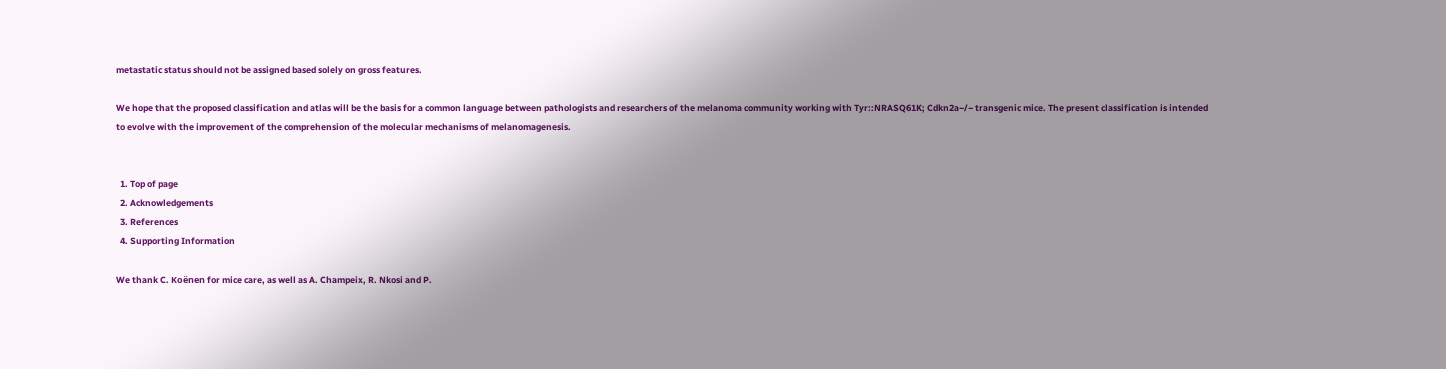metastatic status should not be assigned based solely on gross features.

We hope that the proposed classification and atlas will be the basis for a common language between pathologists and researchers of the melanoma community working with Tyr::NRASQ61K; Cdkn2a−/− transgenic mice. The present classification is intended to evolve with the improvement of the comprehension of the molecular mechanisms of melanomagenesis.


  1. Top of page
  2. Acknowledgements
  3. References
  4. Supporting Information

We thank C. Koënen for mice care, as well as A. Champeix, R. Nkosi and P.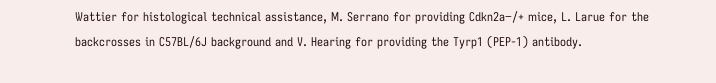Wattier for histological technical assistance, M. Serrano for providing Cdkn2a−/+ mice, L. Larue for the backcrosses in C57BL/6J background and V. Hearing for providing the Tyrp1 (PEP-1) antibody.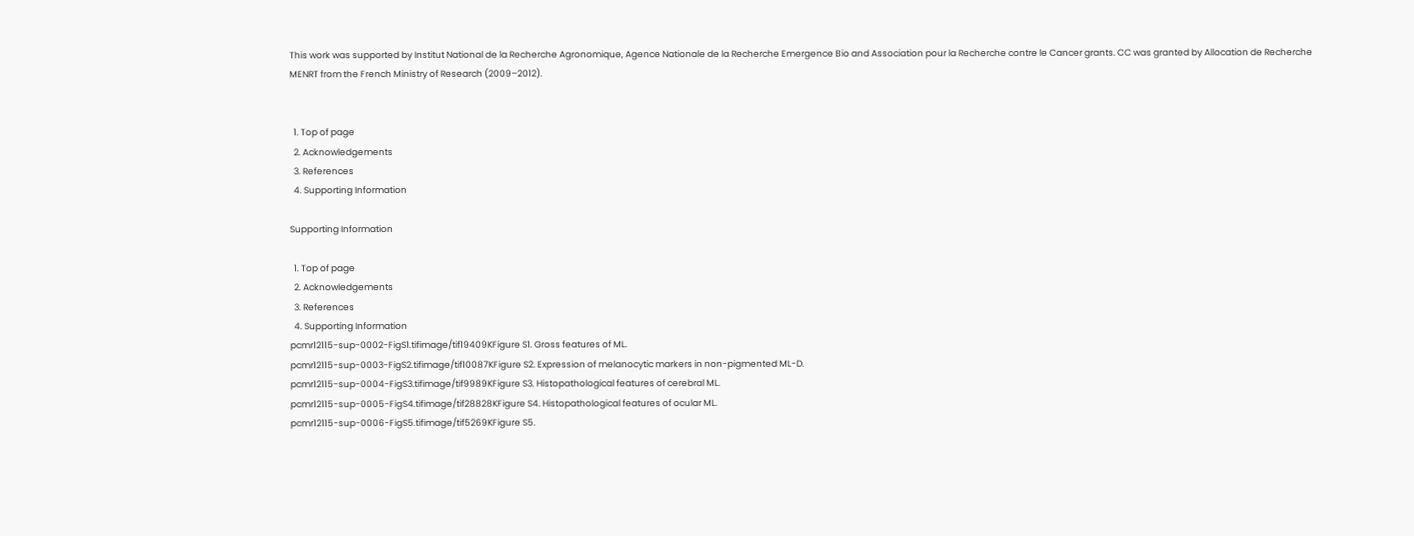This work was supported by Institut National de la Recherche Agronomique, Agence Nationale de la Recherche Emergence Bio and Association pour la Recherche contre le Cancer grants. CC was granted by Allocation de Recherche MENRT from the French Ministry of Research (2009–2012).


  1. Top of page
  2. Acknowledgements
  3. References
  4. Supporting Information

Supporting Information

  1. Top of page
  2. Acknowledgements
  3. References
  4. Supporting Information
pcmr12115-sup-0002-FigS1.tifimage/tif19409KFigure S1. Gross features of ML.
pcmr12115-sup-0003-FigS2.tifimage/tif10087KFigure S2. Expression of melanocytic markers in non-pigmented ML-D.
pcmr12115-sup-0004-FigS3.tifimage/tif9989KFigure S3. Histopathological features of cerebral ML.
pcmr12115-sup-0005-FigS4.tifimage/tif28828KFigure S4. Histopathological features of ocular ML.
pcmr12115-sup-0006-FigS5.tifimage/tif5269KFigure S5.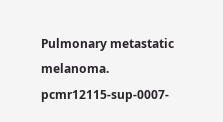Pulmonary metastatic melanoma.
pcmr12115-sup-0007-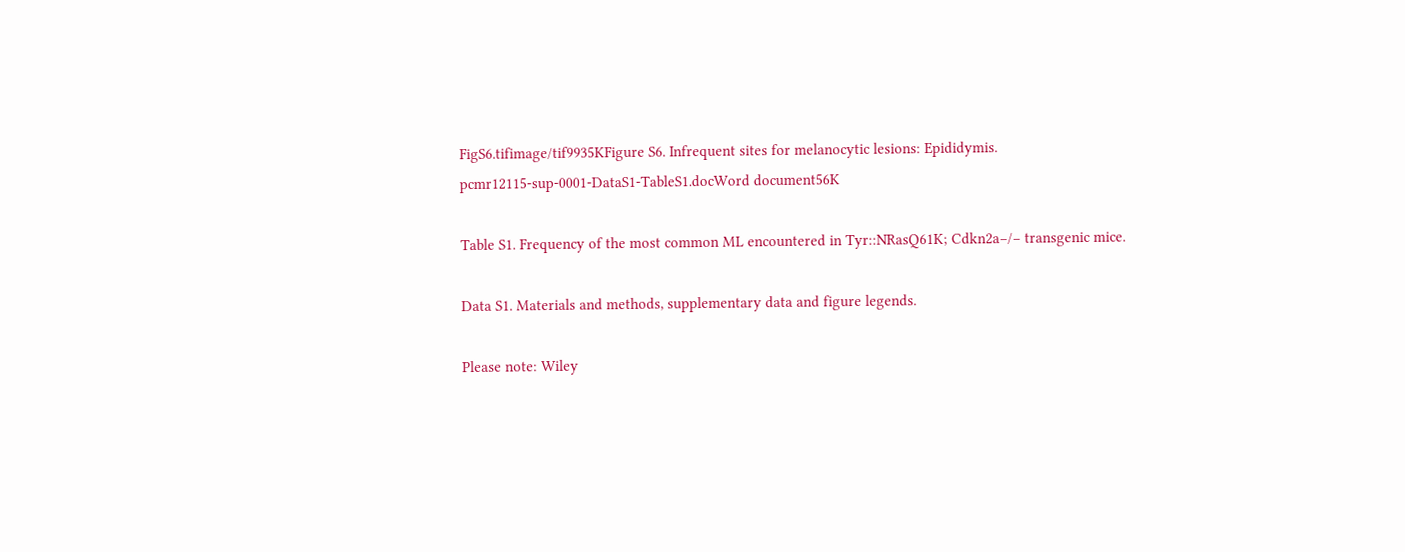FigS6.tifimage/tif9935KFigure S6. Infrequent sites for melanocytic lesions: Epididymis.
pcmr12115-sup-0001-DataS1-TableS1.docWord document56K

Table S1. Frequency of the most common ML encountered in Tyr::NRasQ61K; Cdkn2a−/− transgenic mice.

Data S1. Materials and methods, supplementary data and figure legends.

Please note: Wiley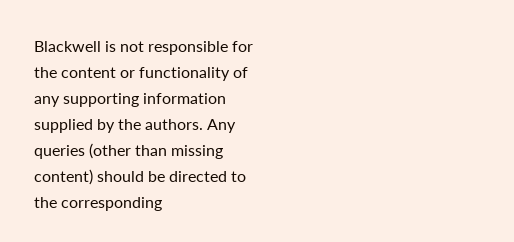Blackwell is not responsible for the content or functionality of any supporting information supplied by the authors. Any queries (other than missing content) should be directed to the corresponding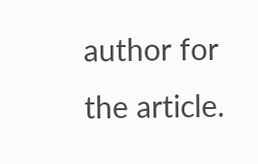author for the article.